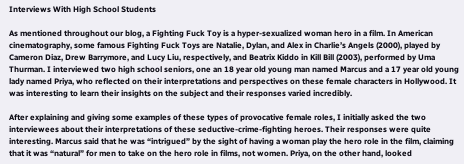Interviews With High School Students

As mentioned throughout our blog, a Fighting Fuck Toy is a hyper-sexualized woman hero in a film. In American cinematography, some famous Fighting Fuck Toys are Natalie, Dylan, and Alex in Charlie’s Angels (2000), played by Cameron Diaz, Drew Barrymore, and Lucy Liu, respectively, and Beatrix Kiddo in Kill Bill (2003), performed by Uma Thurman. I interviewed two high school seniors, one an 18 year old young man named Marcus and a 17 year old young lady named Priya, who reflected on their interpretations and perspectives on these female characters in Hollywood. It was interesting to learn their insights on the subject and their responses varied incredibly.

After explaining and giving some examples of these types of provocative female roles, I initially asked the two interviewees about their interpretations of these seductive-crime-fighting heroes. Their responses were quite interesting. Marcus said that he was “intrigued” by the sight of having a woman play the hero role in the film, claiming that it was “natural” for men to take on the hero role in films, not women. Priya, on the other hand, looked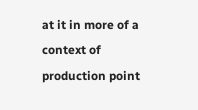at it in more of a context of production point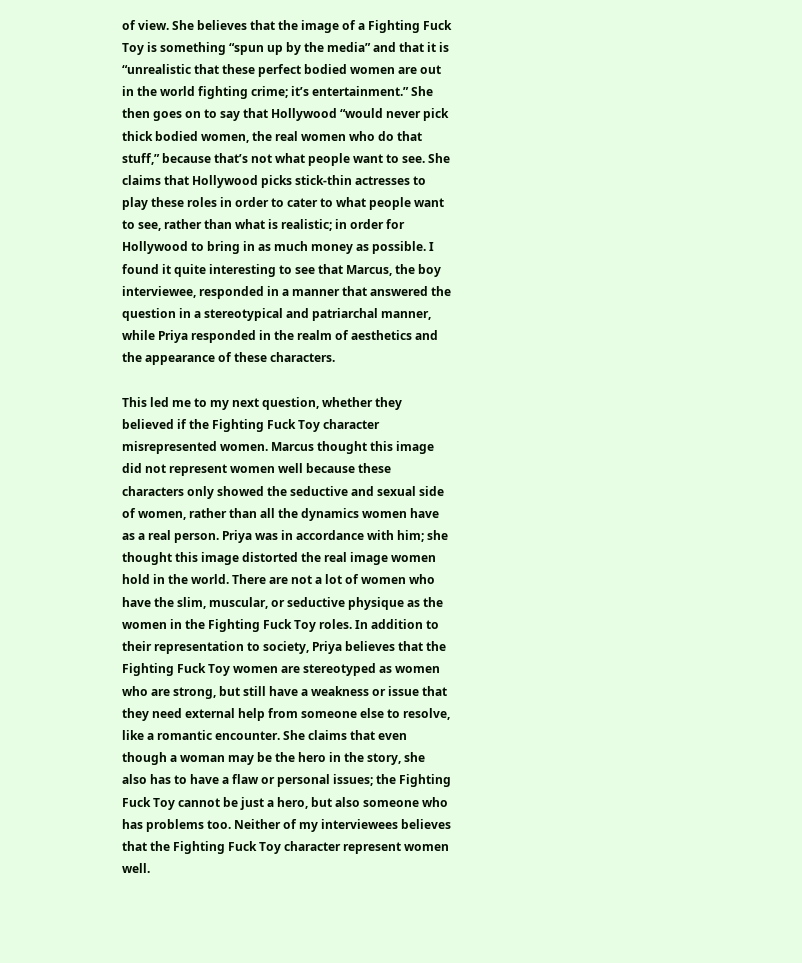of view. She believes that the image of a Fighting Fuck Toy is something “spun up by the media” and that it is “unrealistic that these perfect bodied women are out in the world fighting crime; it’s entertainment.” She then goes on to say that Hollywood “would never pick thick bodied women, the real women who do that stuff,” because that’s not what people want to see. She claims that Hollywood picks stick-thin actresses to play these roles in order to cater to what people want to see, rather than what is realistic; in order for Hollywood to bring in as much money as possible. I found it quite interesting to see that Marcus, the boy interviewee, responded in a manner that answered the question in a stereotypical and patriarchal manner, while Priya responded in the realm of aesthetics and the appearance of these characters.

This led me to my next question, whether they believed if the Fighting Fuck Toy character misrepresented women. Marcus thought this image did not represent women well because these characters only showed the seductive and sexual side of women, rather than all the dynamics women have as a real person. Priya was in accordance with him; she thought this image distorted the real image women hold in the world. There are not a lot of women who have the slim, muscular, or seductive physique as the women in the Fighting Fuck Toy roles. In addition to their representation to society, Priya believes that the Fighting Fuck Toy women are stereotyped as women who are strong, but still have a weakness or issue that they need external help from someone else to resolve, like a romantic encounter. She claims that even though a woman may be the hero in the story, she also has to have a flaw or personal issues; the Fighting Fuck Toy cannot be just a hero, but also someone who has problems too. Neither of my interviewees believes that the Fighting Fuck Toy character represent women well.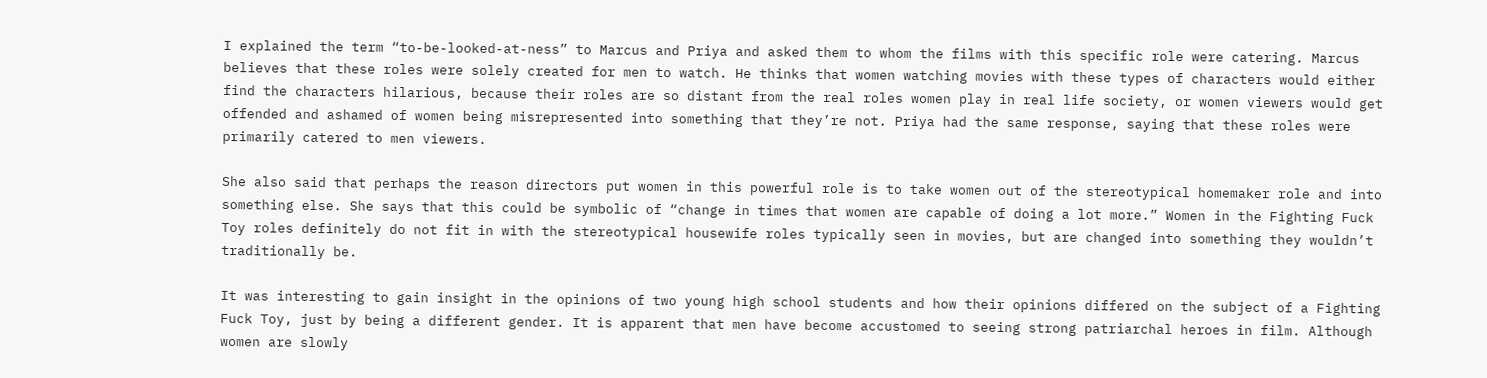I explained the term “to-be-looked-at-ness” to Marcus and Priya and asked them to whom the films with this specific role were catering. Marcus believes that these roles were solely created for men to watch. He thinks that women watching movies with these types of characters would either find the characters hilarious, because their roles are so distant from the real roles women play in real life society, or women viewers would get offended and ashamed of women being misrepresented into something that they’re not. Priya had the same response, saying that these roles were primarily catered to men viewers.

She also said that perhaps the reason directors put women in this powerful role is to take women out of the stereotypical homemaker role and into something else. She says that this could be symbolic of “change in times that women are capable of doing a lot more.” Women in the Fighting Fuck Toy roles definitely do not fit in with the stereotypical housewife roles typically seen in movies, but are changed into something they wouldn’t traditionally be.

It was interesting to gain insight in the opinions of two young high school students and how their opinions differed on the subject of a Fighting Fuck Toy, just by being a different gender. It is apparent that men have become accustomed to seeing strong patriarchal heroes in film. Although women are slowly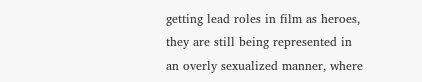getting lead roles in film as heroes, they are still being represented in an overly sexualized manner, where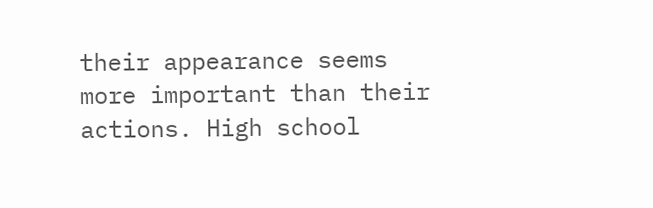their appearance seems more important than their actions. High school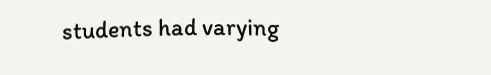students had varying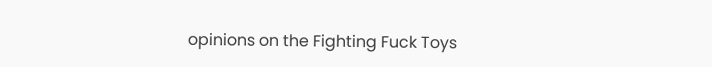opinions on the Fighting Fuck Toys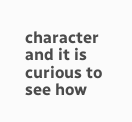character and it is curious to see how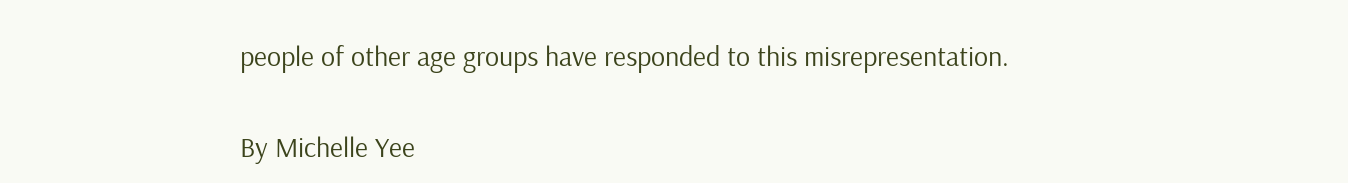people of other age groups have responded to this misrepresentation.

By Michelle Yee